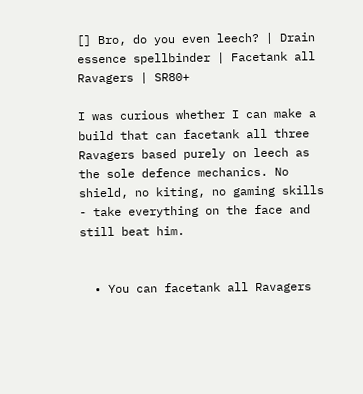[] Bro, do you even leech? | Drain essence spellbinder | Facetank all Ravagers | SR80+

I was curious whether I can make a build that can facetank all three Ravagers based purely on leech as the sole defence mechanics. No shield, no kiting, no gaming skills - take everything on the face and still beat him.


  • You can facetank all Ravagers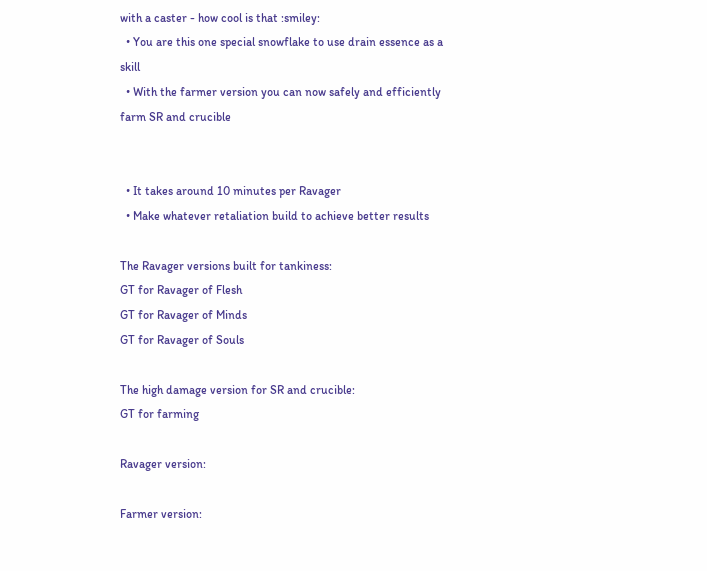with a caster - how cool is that :smiley:
  • You are this one special snowflake to use drain essence as a skill
  • With the farmer version you can now safely and efficiently farm SR and crucible


  • It takes around 10 minutes per Ravager
  • Make whatever retaliation build to achieve better results

The Ravager versions built for tankiness:
GT for Ravager of Flesh
GT for Ravager of Minds
GT for Ravager of Souls

The high damage version for SR and crucible:
GT for farming

Ravager version:

Farmer version: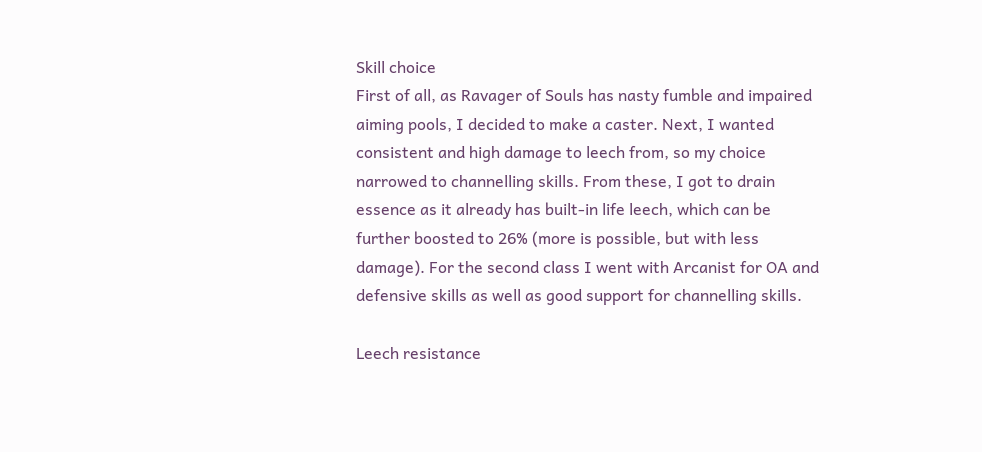Skill choice
First of all, as Ravager of Souls has nasty fumble and impaired aiming pools, I decided to make a caster. Next, I wanted consistent and high damage to leech from, so my choice narrowed to channelling skills. From these, I got to drain essence as it already has built-in life leech, which can be further boosted to 26% (more is possible, but with less damage). For the second class I went with Arcanist for OA and defensive skills as well as good support for channelling skills.

Leech resistance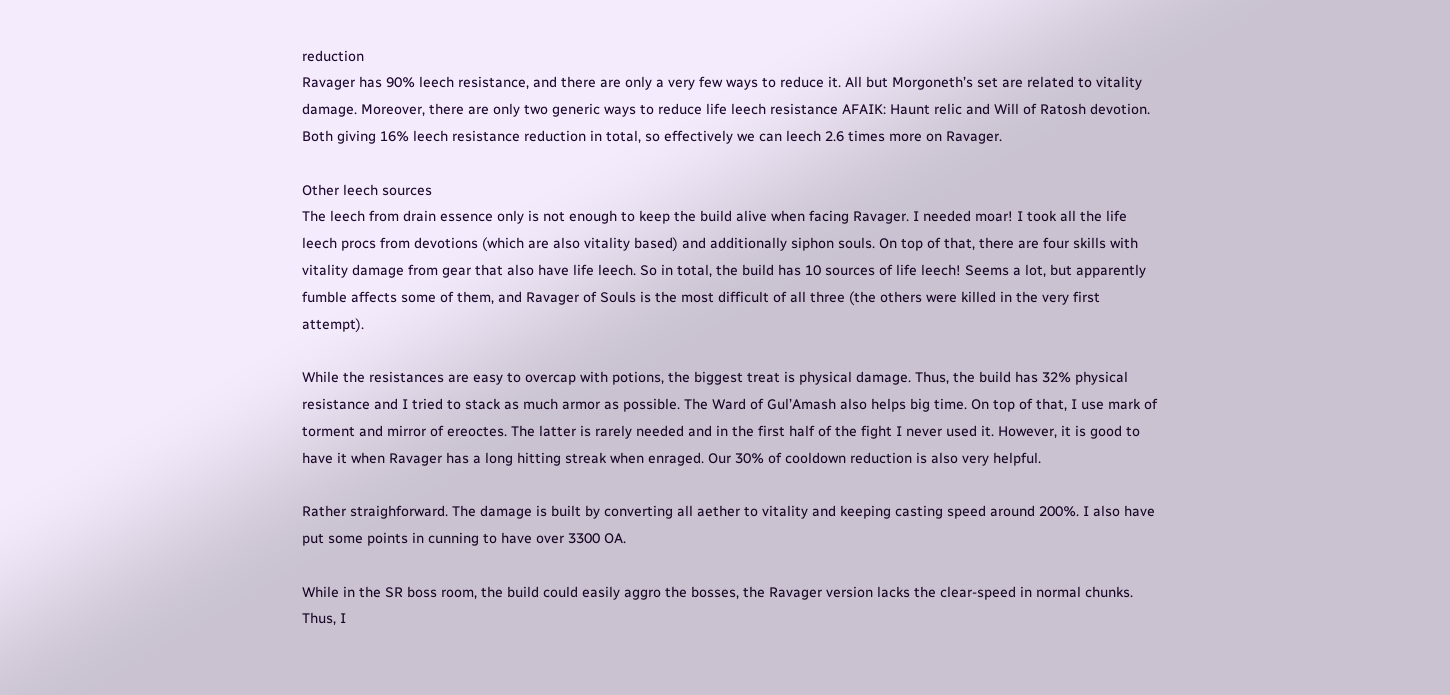reduction
Ravager has 90% leech resistance, and there are only a very few ways to reduce it. All but Morgoneth’s set are related to vitality damage. Moreover, there are only two generic ways to reduce life leech resistance AFAIK: Haunt relic and Will of Ratosh devotion. Both giving 16% leech resistance reduction in total, so effectively we can leech 2.6 times more on Ravager.

Other leech sources
The leech from drain essence only is not enough to keep the build alive when facing Ravager. I needed moar! I took all the life leech procs from devotions (which are also vitality based) and additionally siphon souls. On top of that, there are four skills with vitality damage from gear that also have life leech. So in total, the build has 10 sources of life leech! Seems a lot, but apparently fumble affects some of them, and Ravager of Souls is the most difficult of all three (the others were killed in the very first attempt).

While the resistances are easy to overcap with potions, the biggest treat is physical damage. Thus, the build has 32% physical resistance and I tried to stack as much armor as possible. The Ward of Gul’Amash also helps big time. On top of that, I use mark of torment and mirror of ereoctes. The latter is rarely needed and in the first half of the fight I never used it. However, it is good to have it when Ravager has a long hitting streak when enraged. Our 30% of cooldown reduction is also very helpful.

Rather straighforward. The damage is built by converting all aether to vitality and keeping casting speed around 200%. I also have put some points in cunning to have over 3300 OA.

While in the SR boss room, the build could easily aggro the bosses, the Ravager version lacks the clear-speed in normal chunks. Thus, I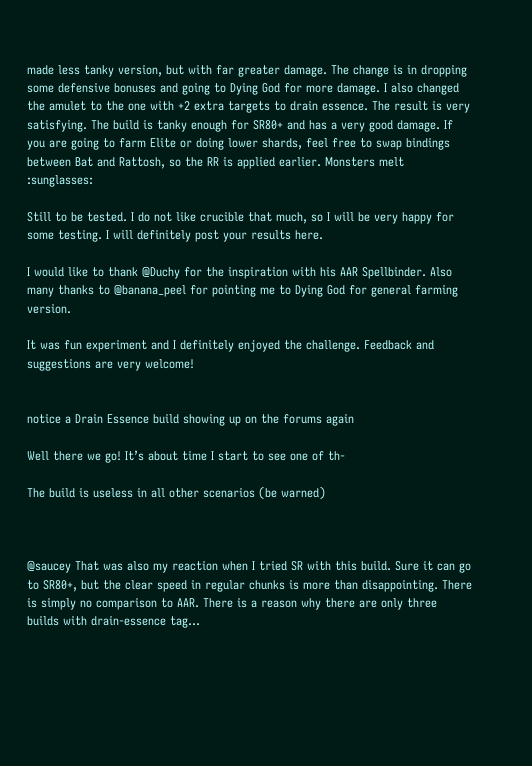made less tanky version, but with far greater damage. The change is in dropping some defensive bonuses and going to Dying God for more damage. I also changed the amulet to the one with +2 extra targets to drain essence. The result is very satisfying. The build is tanky enough for SR80+ and has a very good damage. If you are going to farm Elite or doing lower shards, feel free to swap bindings between Bat and Rattosh, so the RR is applied earlier. Monsters melt :sunglasses:

Still to be tested. I do not like crucible that much, so I will be very happy for some testing. I will definitely post your results here.

I would like to thank @Duchy for the inspiration with his AAR Spellbinder. Also many thanks to @banana_peel for pointing me to Dying God for general farming version.

It was fun experiment and I definitely enjoyed the challenge. Feedback and suggestions are very welcome!


notice a Drain Essence build showing up on the forums again

Well there we go! It’s about time I start to see one of th-

The build is useless in all other scenarios (be warned)



@saucey That was also my reaction when I tried SR with this build. Sure it can go to SR80+, but the clear speed in regular chunks is more than disappointing. There is simply no comparison to AAR. There is a reason why there are only three builds with drain-essence tag…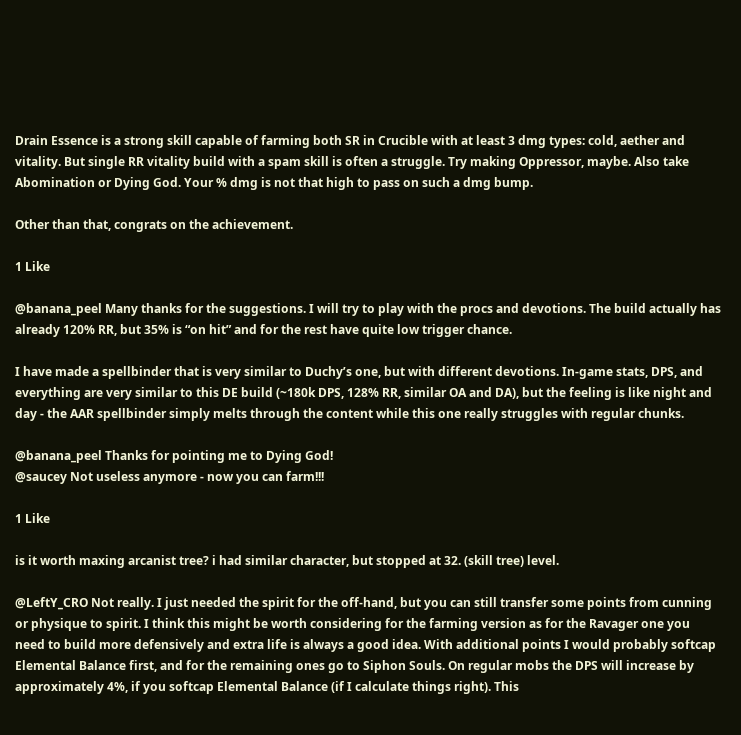Drain Essence is a strong skill capable of farming both SR in Crucible with at least 3 dmg types: cold, aether and vitality. But single RR vitality build with a spam skill is often a struggle. Try making Oppressor, maybe. Also take Abomination or Dying God. Your % dmg is not that high to pass on such a dmg bump.

Other than that, congrats on the achievement.

1 Like

@banana_peel Many thanks for the suggestions. I will try to play with the procs and devotions. The build actually has already 120% RR, but 35% is “on hit” and for the rest have quite low trigger chance.

I have made a spellbinder that is very similar to Duchy’s one, but with different devotions. In-game stats, DPS, and everything are very similar to this DE build (~180k DPS, 128% RR, similar OA and DA), but the feeling is like night and day - the AAR spellbinder simply melts through the content while this one really struggles with regular chunks.

@banana_peel Thanks for pointing me to Dying God!
@saucey Not useless anymore - now you can farm!!!

1 Like

is it worth maxing arcanist tree? i had similar character, but stopped at 32. (skill tree) level.

@LeftY_CRO Not really. I just needed the spirit for the off-hand, but you can still transfer some points from cunning or physique to spirit. I think this might be worth considering for the farming version as for the Ravager one you need to build more defensively and extra life is always a good idea. With additional points I would probably softcap Elemental Balance first, and for the remaining ones go to Siphon Souls. On regular mobs the DPS will increase by approximately 4%, if you softcap Elemental Balance (if I calculate things right). This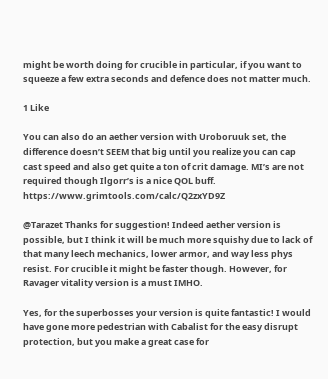might be worth doing for crucible in particular, if you want to squeeze a few extra seconds and defence does not matter much.

1 Like

You can also do an aether version with Uroboruuk set, the difference doesn’t SEEM that big until you realize you can cap cast speed and also get quite a ton of crit damage. MI’s are not required though Ilgorr’s is a nice QOL buff. https://www.grimtools.com/calc/Q2zxYD9Z

@Tarazet Thanks for suggestion! Indeed aether version is possible, but I think it will be much more squishy due to lack of that many leech mechanics, lower armor, and way less phys resist. For crucible it might be faster though. However, for Ravager vitality version is a must IMHO.

Yes, for the superbosses your version is quite fantastic! I would have gone more pedestrian with Cabalist for the easy disrupt protection, but you make a great case for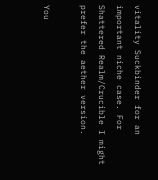vitality Suckbinder for an important niche case. For Shattered Realm/Crucible I might prefer the aether version.

You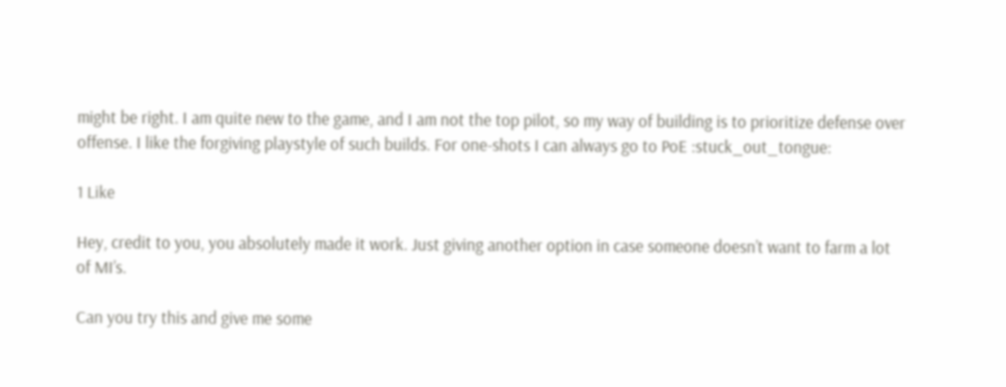might be right. I am quite new to the game, and I am not the top pilot, so my way of building is to prioritize defense over offense. I like the forgiving playstyle of such builds. For one-shots I can always go to PoE :stuck_out_tongue:

1 Like

Hey, credit to you, you absolutely made it work. Just giving another option in case someone doesn’t want to farm a lot of MI’s.

Can you try this and give me some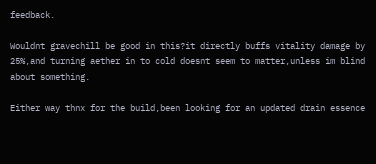feedback.

Wouldnt gravechill be good in this?it directly buffs vitality damage by 25%,and turning aether in to cold doesnt seem to matter,unless im blind about something.

Either way thnx for the build,been looking for an updated drain essence